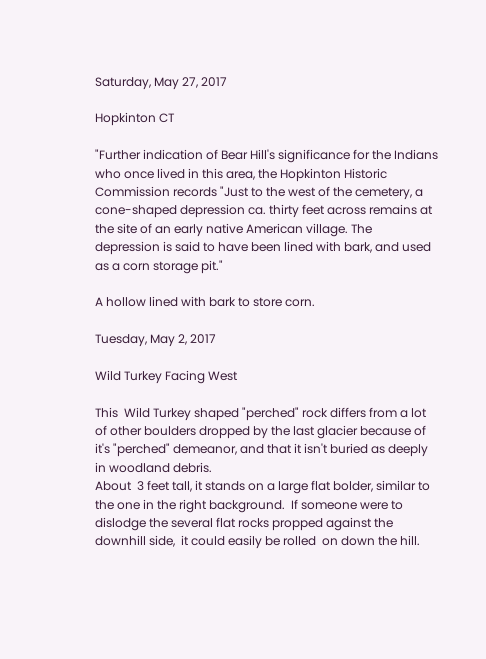Saturday, May 27, 2017

Hopkinton CT

"Further indication of Bear Hill's significance for the Indians who once lived in this area, the Hopkinton Historic Commission records "Just to the west of the cemetery, a cone-shaped depression ca. thirty feet across remains at the site of an early native American village. The depression is said to have been lined with bark, and used as a corn storage pit."

A hollow lined with bark to store corn.

Tuesday, May 2, 2017

Wild Turkey Facing West

This  Wild Turkey shaped "perched" rock differs from a lot of other boulders dropped by the last glacier because of it's "perched" demeanor, and that it isn't buried as deeply in woodland debris.
About  3 feet tall, it stands on a large flat bolder, similar to the one in the right background.  If someone were to dislodge the several flat rocks propped against the downhill side,  it could easily be rolled  on down the hill.